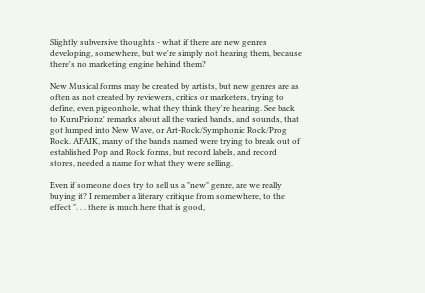Slightly subversive thoughts - what if there are new genres developing, somewhere, but we're simply not hearing them, because there's no marketing engine behind them?

New Musical forms may be created by artists, but new genres are as often as not created by reviewers, critics or marketers, trying to define, even pigeonhole, what they think they're hearing. See back to KuruPrionz' remarks about all the varied bands, and sounds, that got lumped into New Wave, or Art-Rock/Symphonic Rock/Prog Rock. AFAIK, many of the bands named were trying to break out of established Pop and Rock forms, but record labels, and record stores, needed a name for what they were selling.

Even if someone does try to sell us a "new" genre, are we really buying it? I remember a literary critique from somewhere, to the effect ". . . there is much here that is good,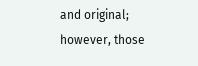and original; however, those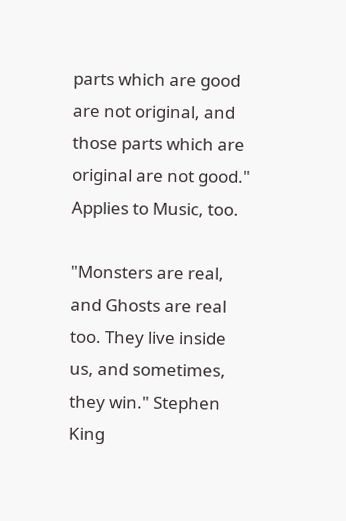parts which are good are not original, and those parts which are original are not good." Applies to Music, too.

"Monsters are real, and Ghosts are real too. They live inside us, and sometimes, they win." Stephen King